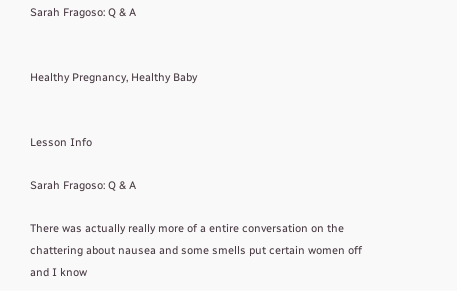Sarah Fragoso: Q & A


Healthy Pregnancy, Healthy Baby


Lesson Info

Sarah Fragoso: Q & A

There was actually really more of a entire conversation on the chattering about nausea and some smells put certain women off and I know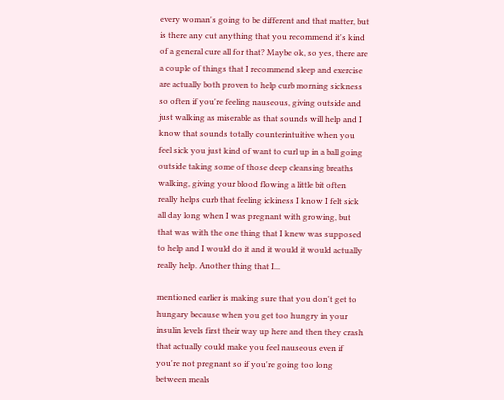every woman's going to be different and that matter, but is there any cut anything that you recommend it's kind of a general cure all for that? Maybe ok, so yes, there are a couple of things that I recommend sleep and exercise are actually both proven to help curb morning sickness so often if you're feeling nauseous, giving outside and just walking as miserable as that sounds will help and I know that sounds totally counterintuitive when you feel sick you just kind of want to curl up in a ball going outside taking some of those deep cleansing breaths walking, giving your blood flowing a little bit often really helps curb that feeling ickiness I know I felt sick all day long when I was pregnant with growing, but that was with the one thing that I knew was supposed to help and I would do it and it would it would actually really help. Another thing that I...

mentioned earlier is making sure that you don't get to hungary because when you get too hungry in your insulin levels first their way up here and then they crash that actually could make you feel nauseous even if you're not pregnant so if you're going too long between meals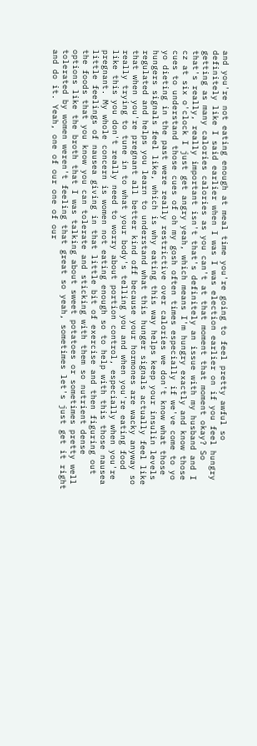and you're not eating enough at meal time you're going to feel pretty awful so definitely like I said earlier when I was I was election earlier on if you feel hungry getting as many calories calories as you can't at that moment that moment okay? So that's really, really important isn't that's definitely an issue with my husband and I cz at six o'clock I just get angry yeah, which means I'm hungry exactly and know those cues to understand those cues of oh my gosh often times especially if we've come to yo yo dieting in the past were really restrictive over calories we don't know what those hungers signals feel like, which is why eating this way helps keep your insulin levels regulated and helps you learn to understand what this hunger signals actually feel like that when you're pregnant all better kind off because your hormones are wacky anyway so really trying to tune in to what your body's telling you and when you're eating food like this you don't really need to worry about portion control, especially when you're pregnant. My whole concern is women not eating enough so to help with this those nausea little feelings of nausea giving in that little bit of exercise and then figuring out the foods that you know you can tolerate and sticking with them so nutrient dense options like the broth that I was talking about sweet potatoes or sometimes pretty well tolerated by women weren't feeling that great so yeah, sometimes let's just get it right and do it. Yeah, one of our one of our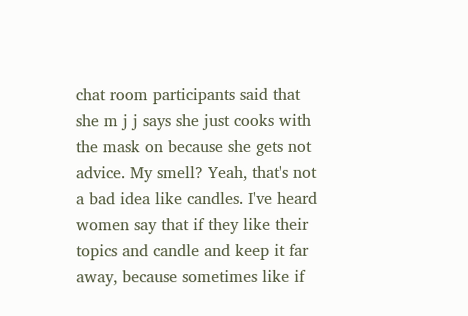chat room participants said that she m j j says she just cooks with the mask on because she gets not advice. My smell? Yeah, that's not a bad idea like candles. I've heard women say that if they like their topics and candle and keep it far away, because sometimes like if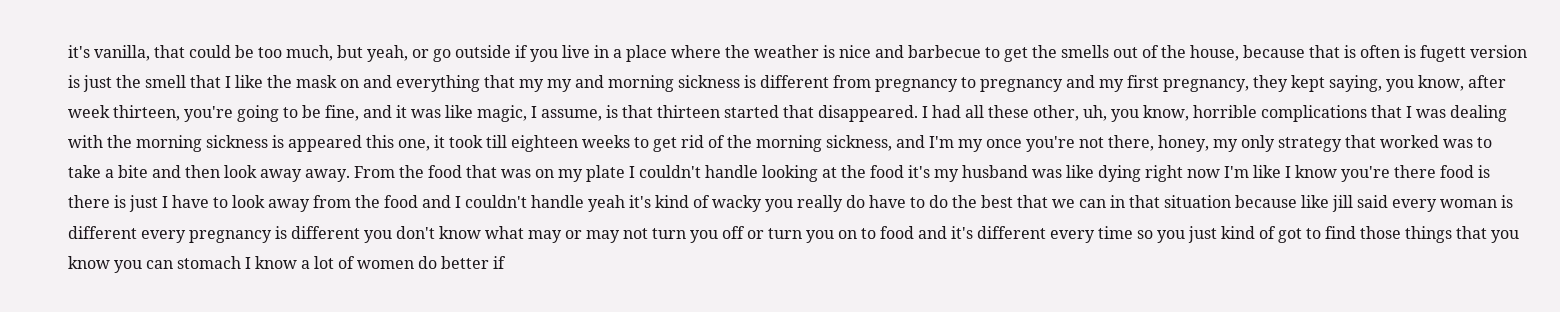it's vanilla, that could be too much, but yeah, or go outside if you live in a place where the weather is nice and barbecue to get the smells out of the house, because that is often is fugett version is just the smell that I like the mask on and everything that my my and morning sickness is different from pregnancy to pregnancy and my first pregnancy, they kept saying, you know, after week thirteen, you're going to be fine, and it was like magic, I assume, is that thirteen started that disappeared. I had all these other, uh, you know, horrible complications that I was dealing with the morning sickness is appeared this one, it took till eighteen weeks to get rid of the morning sickness, and I'm my once you're not there, honey, my only strategy that worked was to take a bite and then look away away. From the food that was on my plate I couldn't handle looking at the food it's my husband was like dying right now I'm like I know you're there food is there is just I have to look away from the food and I couldn't handle yeah it's kind of wacky you really do have to do the best that we can in that situation because like jill said every woman is different every pregnancy is different you don't know what may or may not turn you off or turn you on to food and it's different every time so you just kind of got to find those things that you know you can stomach I know a lot of women do better if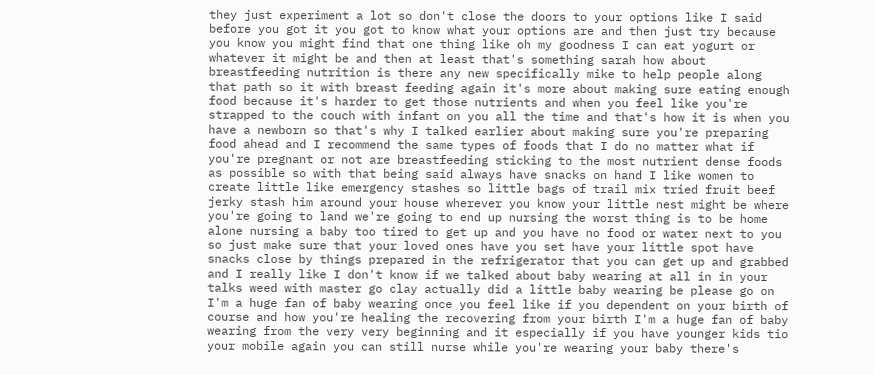they just experiment a lot so don't close the doors to your options like I said before you got it you got to know what your options are and then just try because you know you might find that one thing like oh my goodness I can eat yogurt or whatever it might be and then at least that's something sarah how about breastfeeding nutrition is there any new specifically mike to help people along that path so it with breast feeding again it's more about making sure eating enough food because it's harder to get those nutrients and when you feel like you're strapped to the couch with infant on you all the time and that's how it is when you have a newborn so that's why I talked earlier about making sure you're preparing food ahead and I recommend the same types of foods that I do no matter what if you're pregnant or not are breastfeeding sticking to the most nutrient dense foods as possible so with that being said always have snacks on hand I like women to create little like emergency stashes so little bags of trail mix tried fruit beef jerky stash him around your house wherever you know your little nest might be where you're going to land we're going to end up nursing the worst thing is to be home alone nursing a baby too tired to get up and you have no food or water next to you so just make sure that your loved ones have you set have your little spot have snacks close by things prepared in the refrigerator that you can get up and grabbed and I really like I don't know if we talked about baby wearing at all in in your talks weed with master go clay actually did a little baby wearing be please go on I'm a huge fan of baby wearing once you feel like if you dependent on your birth of course and how you're healing the recovering from your birth I'm a huge fan of baby wearing from the very very beginning and it especially if you have younger kids tio your mobile again you can still nurse while you're wearing your baby there's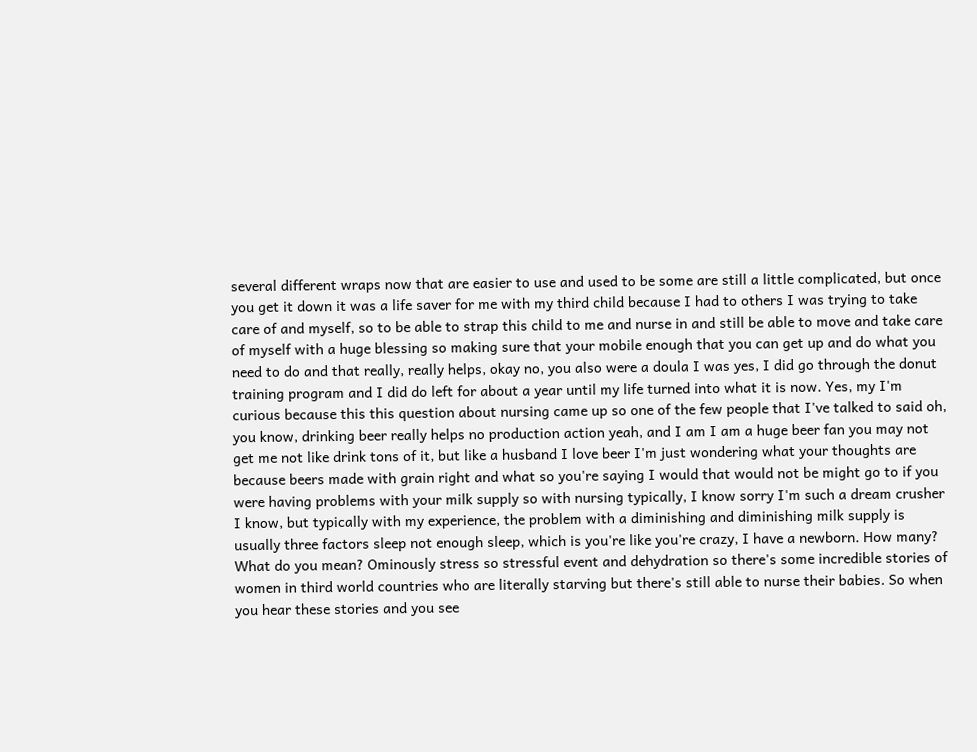several different wraps now that are easier to use and used to be some are still a little complicated, but once you get it down it was a life saver for me with my third child because I had to others I was trying to take care of and myself, so to be able to strap this child to me and nurse in and still be able to move and take care of myself with a huge blessing so making sure that your mobile enough that you can get up and do what you need to do and that really, really helps, okay no, you also were a doula I was yes, I did go through the donut training program and I did do left for about a year until my life turned into what it is now. Yes, my I'm curious because this this question about nursing came up so one of the few people that I've talked to said oh, you know, drinking beer really helps no production action yeah, and I am I am a huge beer fan you may not get me not like drink tons of it, but like a husband I love beer I'm just wondering what your thoughts are because beers made with grain right and what so you're saying I would that would not be might go to if you were having problems with your milk supply so with nursing typically, I know sorry I'm such a dream crusher I know, but typically with my experience, the problem with a diminishing and diminishing milk supply is usually three factors sleep not enough sleep, which is you're like you're crazy, I have a newborn. How many? What do you mean? Ominously stress so stressful event and dehydration so there's some incredible stories of women in third world countries who are literally starving but there's still able to nurse their babies. So when you hear these stories and you see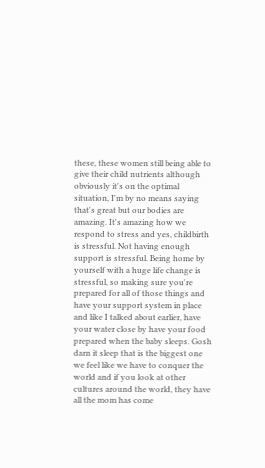these, these women still being able to give their child nutrients although obviously it's on the optimal situation, I'm by no means saying that's great but our bodies are amazing. It's amazing how we respond to stress and yes, childbirth is stressful. Not having enough support is stressful. Being home by yourself with a huge life change is stressful, so making sure you're prepared for all of those things and have your support system in place and like I talked about earlier, have your water close by have your food prepared when the baby sleeps. Gosh darn it sleep that is the biggest one we feel like we have to conquer the world and if you look at other cultures around the world, they have all the mom has come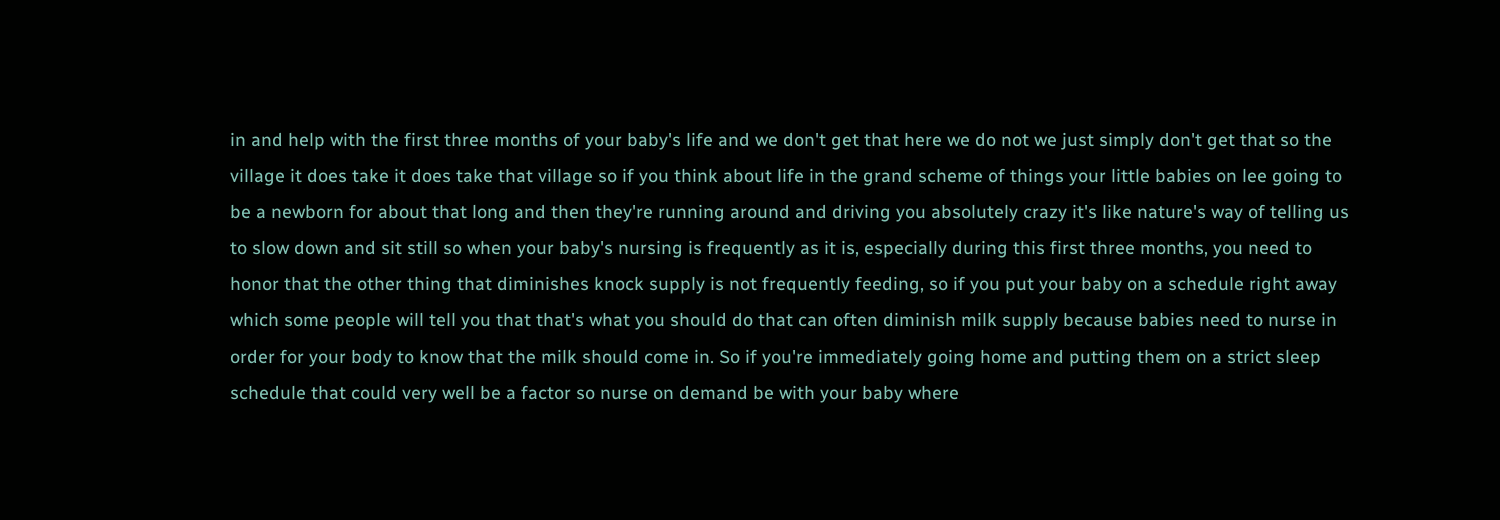in and help with the first three months of your baby's life and we don't get that here we do not we just simply don't get that so the village it does take it does take that village so if you think about life in the grand scheme of things your little babies on lee going to be a newborn for about that long and then they're running around and driving you absolutely crazy it's like nature's way of telling us to slow down and sit still so when your baby's nursing is frequently as it is, especially during this first three months, you need to honor that the other thing that diminishes knock supply is not frequently feeding, so if you put your baby on a schedule right away which some people will tell you that that's what you should do that can often diminish milk supply because babies need to nurse in order for your body to know that the milk should come in. So if you're immediately going home and putting them on a strict sleep schedule that could very well be a factor so nurse on demand be with your baby where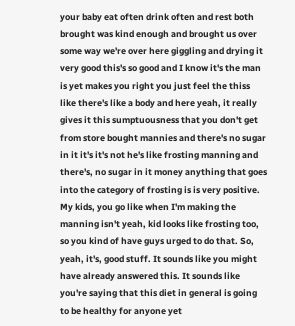your baby eat often drink often and rest both brought was kind enough and brought us over some way we're over here giggling and drying it very good this's so good and I know it's the man is yet makes you right you just feel the thiss like there's like a body and here yeah, it really gives it this sumptuousness that you don't get from store bought mannies and there's no sugar in it it's it's not he's like frosting manning and there's, no sugar in it money anything that goes into the category of frosting is is very positive. My kids, you go like when I'm making the manning isn't yeah, kid looks like frosting too, so you kind of have guys urged to do that. So, yeah, it's, good stuff. It sounds like you might have already answered this. It sounds like you're saying that this diet in general is going to be healthy for anyone yet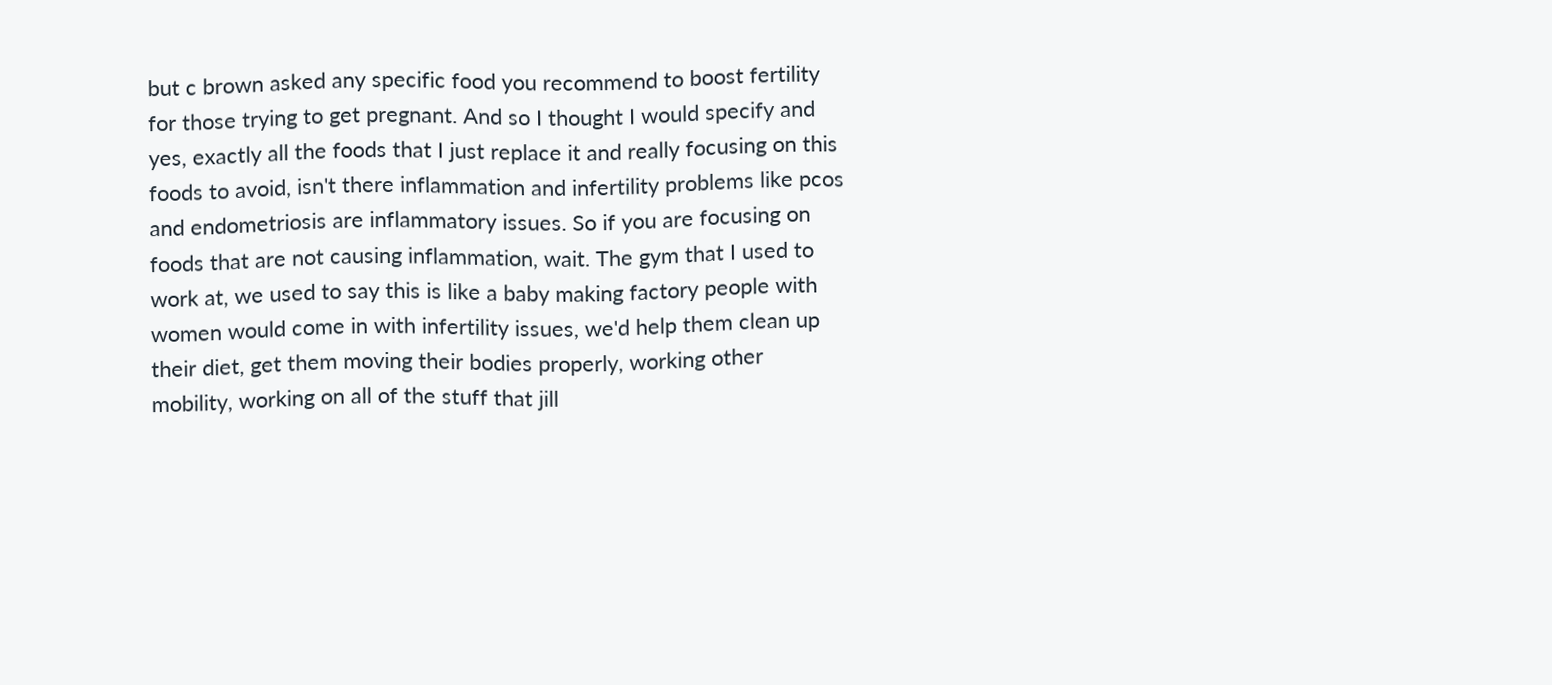but c brown asked any specific food you recommend to boost fertility for those trying to get pregnant. And so I thought I would specify and yes, exactly all the foods that I just replace it and really focusing on this foods to avoid, isn't there inflammation and infertility problems like pcos and endometriosis are inflammatory issues. So if you are focusing on foods that are not causing inflammation, wait. The gym that I used to work at, we used to say this is like a baby making factory people with women would come in with infertility issues, we'd help them clean up their diet, get them moving their bodies properly, working other mobility, working on all of the stuff that jill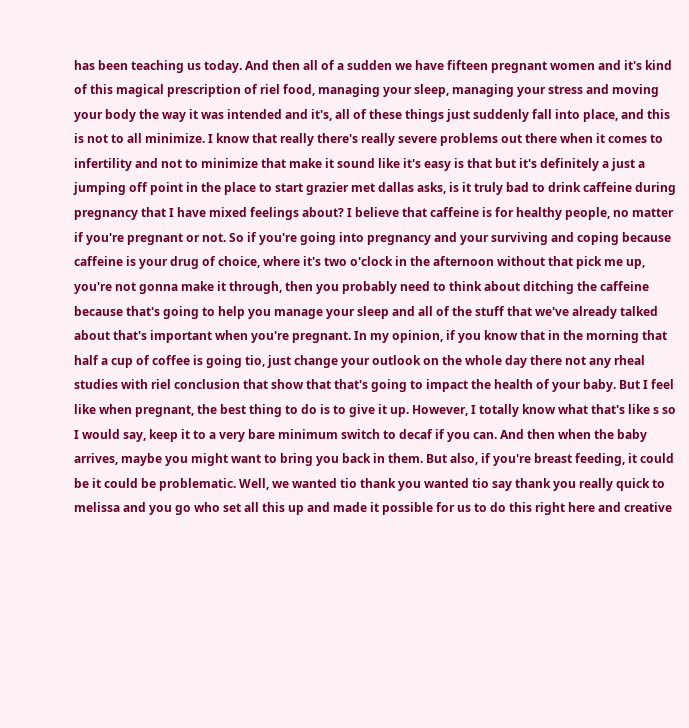has been teaching us today. And then all of a sudden we have fifteen pregnant women and it's kind of this magical prescription of riel food, managing your sleep, managing your stress and moving your body the way it was intended and it's, all of these things just suddenly fall into place, and this is not to all minimize. I know that really there's really severe problems out there when it comes to infertility and not to minimize that make it sound like it's easy is that but it's definitely a just a jumping off point in the place to start grazier met dallas asks, is it truly bad to drink caffeine during pregnancy that I have mixed feelings about? I believe that caffeine is for healthy people, no matter if you're pregnant or not. So if you're going into pregnancy and your surviving and coping because caffeine is your drug of choice, where it's two o'clock in the afternoon without that pick me up, you're not gonna make it through, then you probably need to think about ditching the caffeine because that's going to help you manage your sleep and all of the stuff that we've already talked about that's important when you're pregnant. In my opinion, if you know that in the morning that half a cup of coffee is going tio, just change your outlook on the whole day there not any rheal studies with riel conclusion that show that that's going to impact the health of your baby. But I feel like when pregnant, the best thing to do is to give it up. However, I totally know what that's like s so I would say, keep it to a very bare minimum switch to decaf if you can. And then when the baby arrives, maybe you might want to bring you back in them. But also, if you're breast feeding, it could be it could be problematic. Well, we wanted tio thank you wanted tio say thank you really quick to melissa and you go who set all this up and made it possible for us to do this right here and creative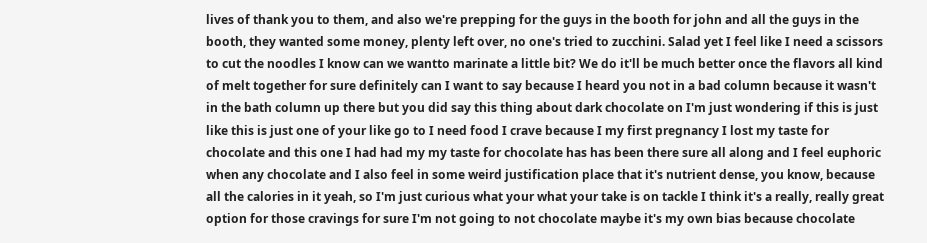lives of thank you to them, and also we're prepping for the guys in the booth for john and all the guys in the booth, they wanted some money, plenty left over, no one's tried to zucchini. Salad yet I feel like I need a scissors to cut the noodles I know can we wantto marinate a little bit? We do it'll be much better once the flavors all kind of melt together for sure definitely can I want to say because I heard you not in a bad column because it wasn't in the bath column up there but you did say this thing about dark chocolate on I'm just wondering if this is just like this is just one of your like go to I need food I crave because I my first pregnancy I lost my taste for chocolate and this one I had had my my taste for chocolate has has been there sure all along and I feel euphoric when any chocolate and I also feel in some weird justification place that it's nutrient dense, you know, because all the calories in it yeah, so I'm just curious what your what your take is on tackle I think it's a really, really great option for those cravings for sure I'm not going to not chocolate maybe it's my own bias because chocolate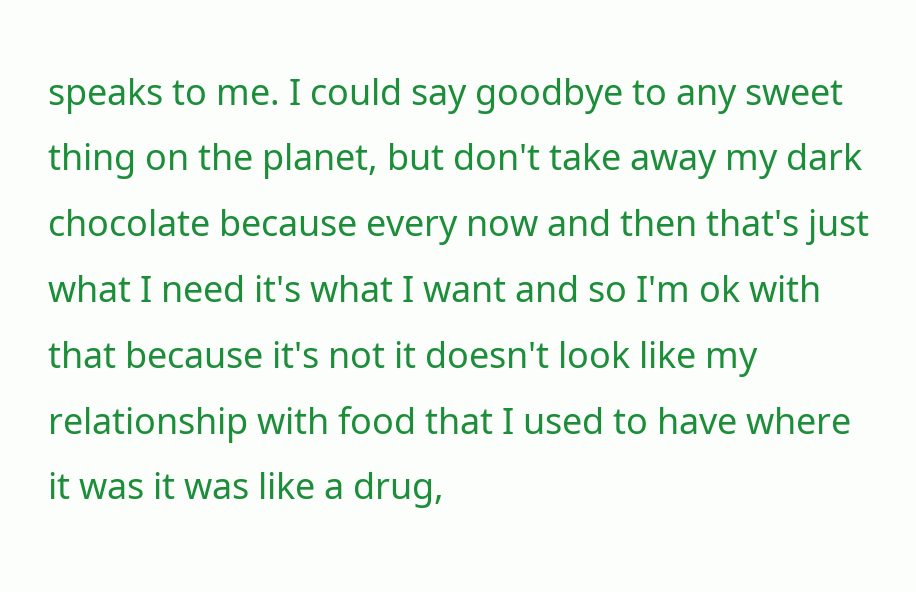speaks to me. I could say goodbye to any sweet thing on the planet, but don't take away my dark chocolate because every now and then that's just what I need it's what I want and so I'm ok with that because it's not it doesn't look like my relationship with food that I used to have where it was it was like a drug,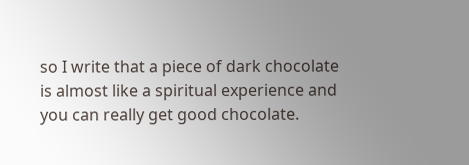so I write that a piece of dark chocolate is almost like a spiritual experience and you can really get good chocolate.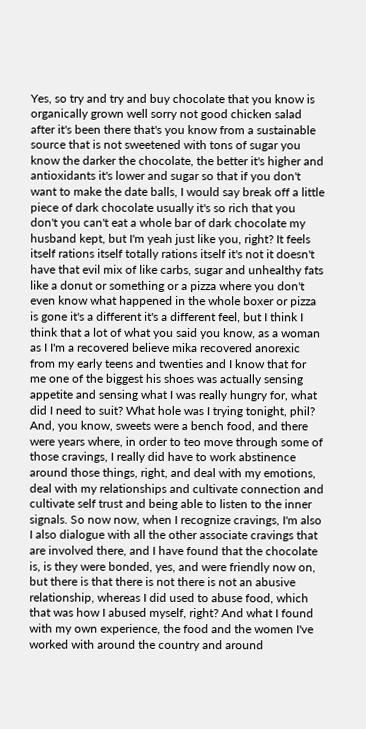Yes, so try and try and buy chocolate that you know is organically grown well sorry not good chicken salad after it's been there that's you know from a sustainable source that is not sweetened with tons of sugar you know the darker the chocolate, the better it's higher and antioxidants it's lower and sugar so that if you don't want to make the date balls, I would say break off a little piece of dark chocolate usually it's so rich that you don't you can't eat a whole bar of dark chocolate my husband kept, but I'm yeah just like you, right? It feels itself rations itself totally rations itself it's not it doesn't have that evil mix of like carbs, sugar and unhealthy fats like a donut or something or a pizza where you don't even know what happened in the whole boxer or pizza is gone it's a different it's a different feel, but I think I think that a lot of what you said you know, as a woman as I I'm a recovered believe mika recovered anorexic from my early teens and twenties and I know that for me one of the biggest his shoes was actually sensing appetite and sensing what I was really hungry for, what did I need to suit? What hole was I trying tonight, phil? And, you know, sweets were a bench food, and there were years where, in order to teo move through some of those cravings, I really did have to work abstinence around those things, right, and deal with my emotions, deal with my relationships and cultivate connection and cultivate self trust and being able to listen to the inner signals. So now now, when I recognize cravings, I'm also I also dialogue with all the other associate cravings that are involved there, and I have found that the chocolate is, is they were bonded, yes, and were friendly now on, but there is that there is not there is not an abusive relationship, whereas I did used to abuse food, which that was how I abused myself, right? And what I found with my own experience, the food and the women I've worked with around the country and around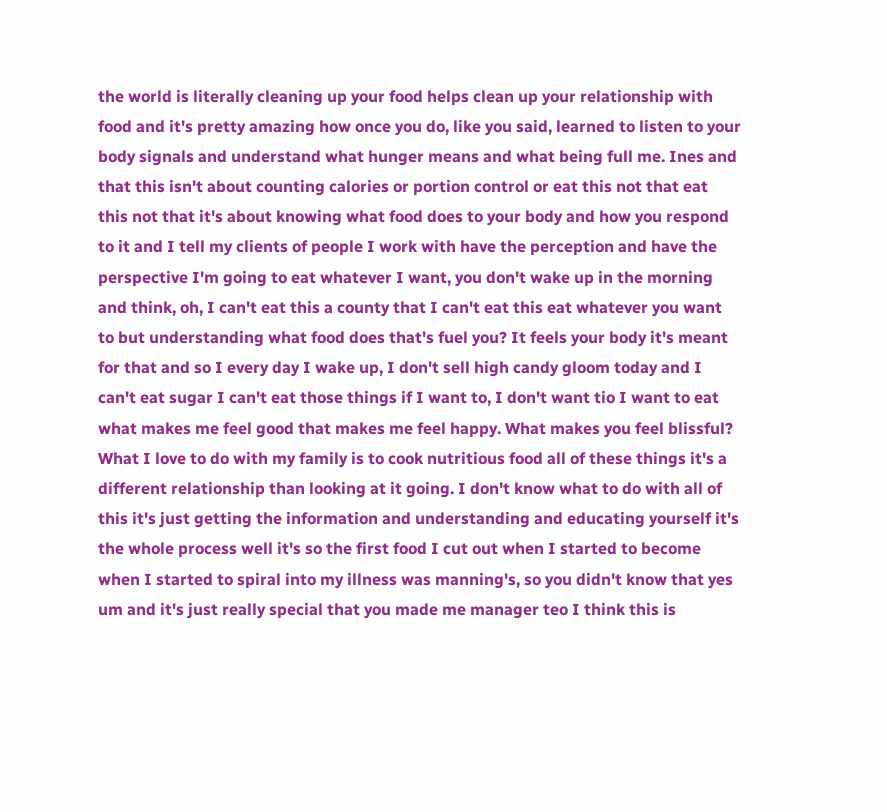the world is literally cleaning up your food helps clean up your relationship with food and it's pretty amazing how once you do, like you said, learned to listen to your body signals and understand what hunger means and what being full me. Ines and that this isn't about counting calories or portion control or eat this not that eat this not that it's about knowing what food does to your body and how you respond to it and I tell my clients of people I work with have the perception and have the perspective I'm going to eat whatever I want, you don't wake up in the morning and think, oh, I can't eat this a county that I can't eat this eat whatever you want to but understanding what food does that's fuel you? It feels your body it's meant for that and so I every day I wake up, I don't sell high candy gloom today and I can't eat sugar I can't eat those things if I want to, I don't want tio I want to eat what makes me feel good that makes me feel happy. What makes you feel blissful? What I love to do with my family is to cook nutritious food all of these things it's a different relationship than looking at it going. I don't know what to do with all of this it's just getting the information and understanding and educating yourself it's the whole process well it's so the first food I cut out when I started to become when I started to spiral into my illness was manning's, so you didn't know that yes um and it's just really special that you made me manager teo I think this is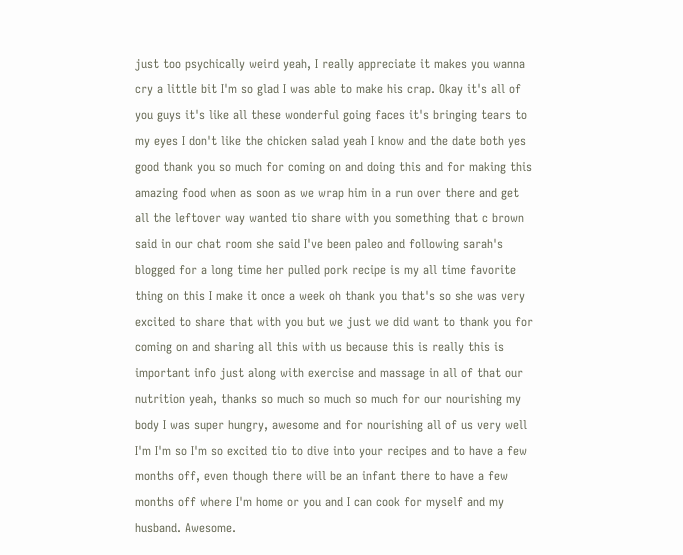just too psychically weird yeah, I really appreciate it makes you wanna cry a little bit I'm so glad I was able to make his crap. Okay it's all of you guys it's like all these wonderful going faces it's bringing tears to my eyes I don't like the chicken salad yeah I know and the date both yes good thank you so much for coming on and doing this and for making this amazing food when as soon as we wrap him in a run over there and get all the leftover way wanted tio share with you something that c brown said in our chat room she said I've been paleo and following sarah's blogged for a long time her pulled pork recipe is my all time favorite thing on this I make it once a week oh thank you that's so she was very excited to share that with you but we just we did want to thank you for coming on and sharing all this with us because this is really this is important info just along with exercise and massage in all of that our nutrition yeah, thanks so much so much so much for our nourishing my body I was super hungry, awesome and for nourishing all of us very well I'm I'm so I'm so excited tio to dive into your recipes and to have a few months off, even though there will be an infant there to have a few months off where I'm home or you and I can cook for myself and my husband. Awesome.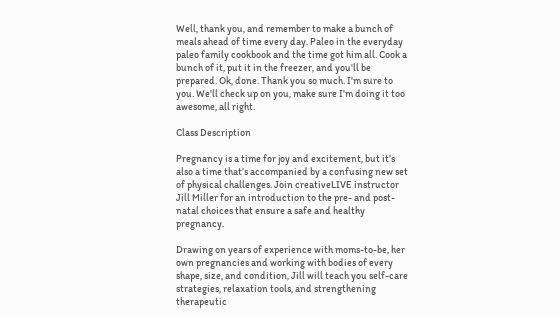Well, thank you, and remember to make a bunch of meals ahead of time every day. Paleo in the everyday paleo family cookbook and the time got him all. Cook a bunch of it, put it in the freezer, and you'll be prepared. Ok, done. Thank you so much. I'm sure to you. We'll check up on you, make sure I'm doing it too awesome, all right.

Class Description

Pregnancy is a time for joy and excitement, but it’s also a time that’s accompanied by a confusing new set of physical challenges. Join creativeLIVE instructor Jill Miller for an introduction to the pre- and post-natal choices that ensure a safe and healthy pregnancy.

Drawing on years of experience with moms-to-be, her own pregnancies and working with bodies of every shape, size, and condition, Jill will teach you self-care strategies, relaxation tools, and strengthening therapeutic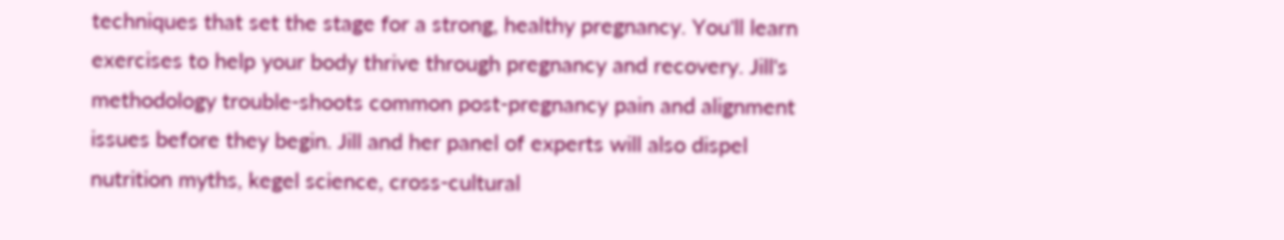techniques that set the stage for a strong, healthy pregnancy. You'll learn exercises to help your body thrive through pregnancy and recovery. Jill's methodology trouble-shoots common post-pregnancy pain and alignment issues before they begin. Jill and her panel of experts will also dispel nutrition myths, kegel science, cross-cultural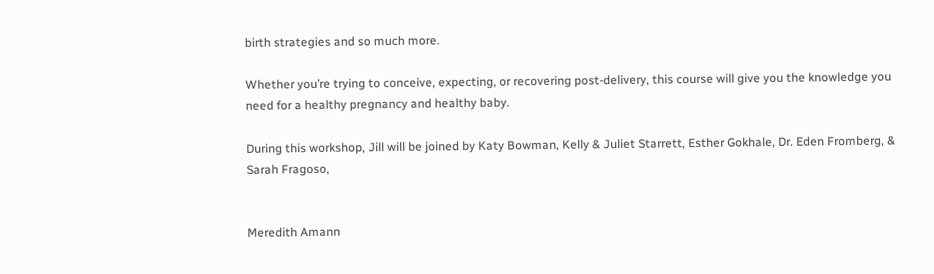birth strategies and so much more.

Whether you’re trying to conceive, expecting, or recovering post-delivery, this course will give you the knowledge you need for a healthy pregnancy and healthy baby.

During this workshop, Jill will be joined by Katy Bowman, Kelly & Juliet Starrett, Esther Gokhale, Dr. Eden Fromberg, & Sarah Fragoso,


Meredith Amann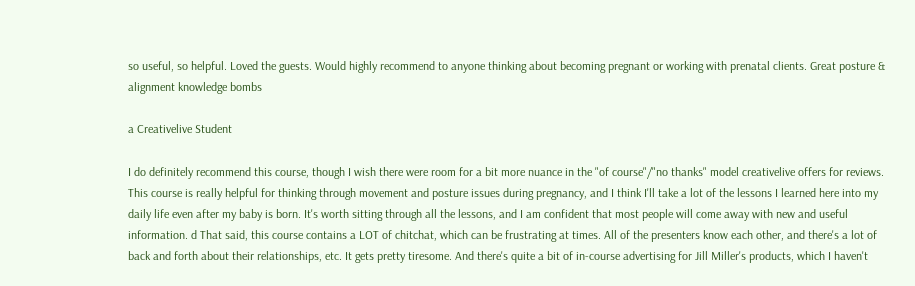so useful, so helpful. Loved the guests. Would highly recommend to anyone thinking about becoming pregnant or working with prenatal clients. Great posture & alignment knowledge bombs

a Creativelive Student

I do definitely recommend this course, though I wish there were room for a bit more nuance in the "of course"/"no thanks" model creativelive offers for reviews. This course is really helpful for thinking through movement and posture issues during pregnancy, and I think I'll take a lot of the lessons I learned here into my daily life even after my baby is born. It's worth sitting through all the lessons, and I am confident that most people will come away with new and useful information. d That said, this course contains a LOT of chitchat, which can be frustrating at times. All of the presenters know each other, and there's a lot of back and forth about their relationships, etc. It gets pretty tiresome. And there's quite a bit of in-course advertising for Jill Miller's products, which I haven't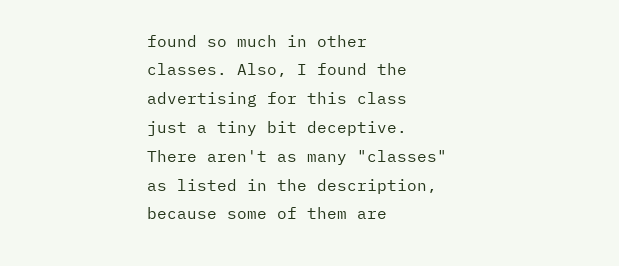found so much in other classes. Also, I found the advertising for this class just a tiny bit deceptive. There aren't as many "classes" as listed in the description, because some of them are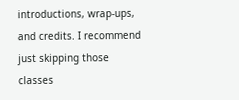introductions, wrap-ups, and credits. I recommend just skipping those classes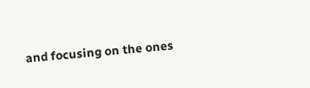and focusing on the ones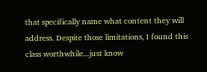that specifically name what content they will address. Despite those limitations, I found this class worthwhile...just know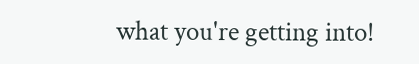what you're getting into!